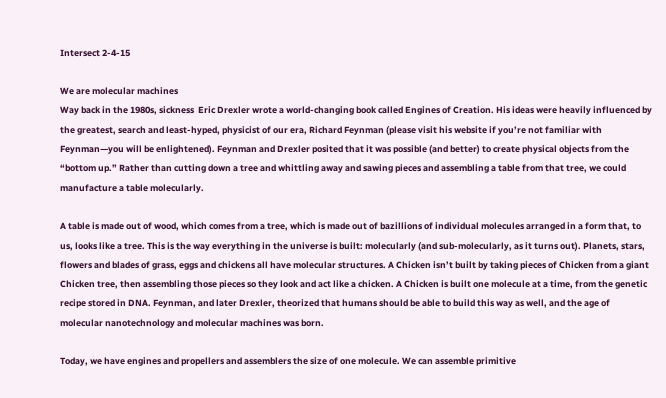Intersect 2-4-15

We are molecular machines
Way back in the 1980s, sickness  Eric Drexler wrote a world-changing book called Engines of Creation. His ideas were heavily influenced by the greatest, search and least-hyped, physicist of our era, Richard Feynman (please visit his website if you’re not familiar with Feynman—you will be enlightened). Feynman and Drexler posited that it was possible (and better) to create physical objects from the “bottom up.” Rather than cutting down a tree and whittling away and sawing pieces and assembling a table from that tree, we could manufacture a table molecularly.

A table is made out of wood, which comes from a tree, which is made out of bazillions of individual molecules arranged in a form that, to us, looks like a tree. This is the way everything in the universe is built: molecularly (and sub-molecularly, as it turns out). Planets, stars, flowers and blades of grass, eggs and chickens all have molecular structures. A Chicken isn’t built by taking pieces of Chicken from a giant Chicken tree, then assembling those pieces so they look and act like a chicken. A Chicken is built one molecule at a time, from the genetic recipe stored in DNA. Feynman, and later Drexler, theorized that humans should be able to build this way as well, and the age of molecular nanotechnology and molecular machines was born.

Today, we have engines and propellers and assemblers the size of one molecule. We can assemble primitive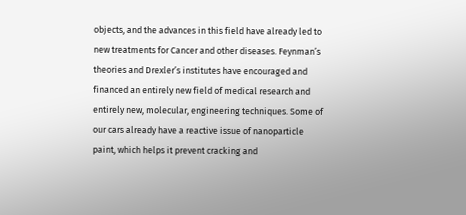objects, and the advances in this field have already led to new treatments for Cancer and other diseases. Feynman’s theories and Drexler’s institutes have encouraged and financed an entirely new field of medical research and entirely new, molecular, engineering techniques. Some of our cars already have a reactive issue of nanoparticle paint, which helps it prevent cracking and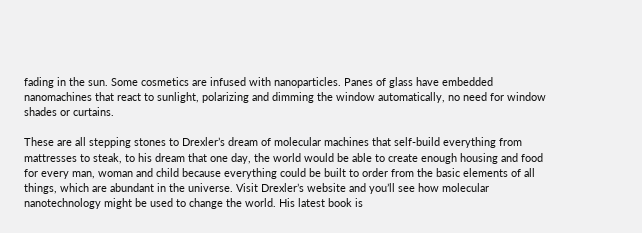fading in the sun. Some cosmetics are infused with nanoparticles. Panes of glass have embedded nanomachines that react to sunlight, polarizing and dimming the window automatically, no need for window shades or curtains.

These are all stepping stones to Drexler’s dream of molecular machines that self-build everything from mattresses to steak, to his dream that one day, the world would be able to create enough housing and food for every man, woman and child because everything could be built to order from the basic elements of all things, which are abundant in the universe. Visit Drexler’s website and you’ll see how molecular nanotechnology might be used to change the world. His latest book is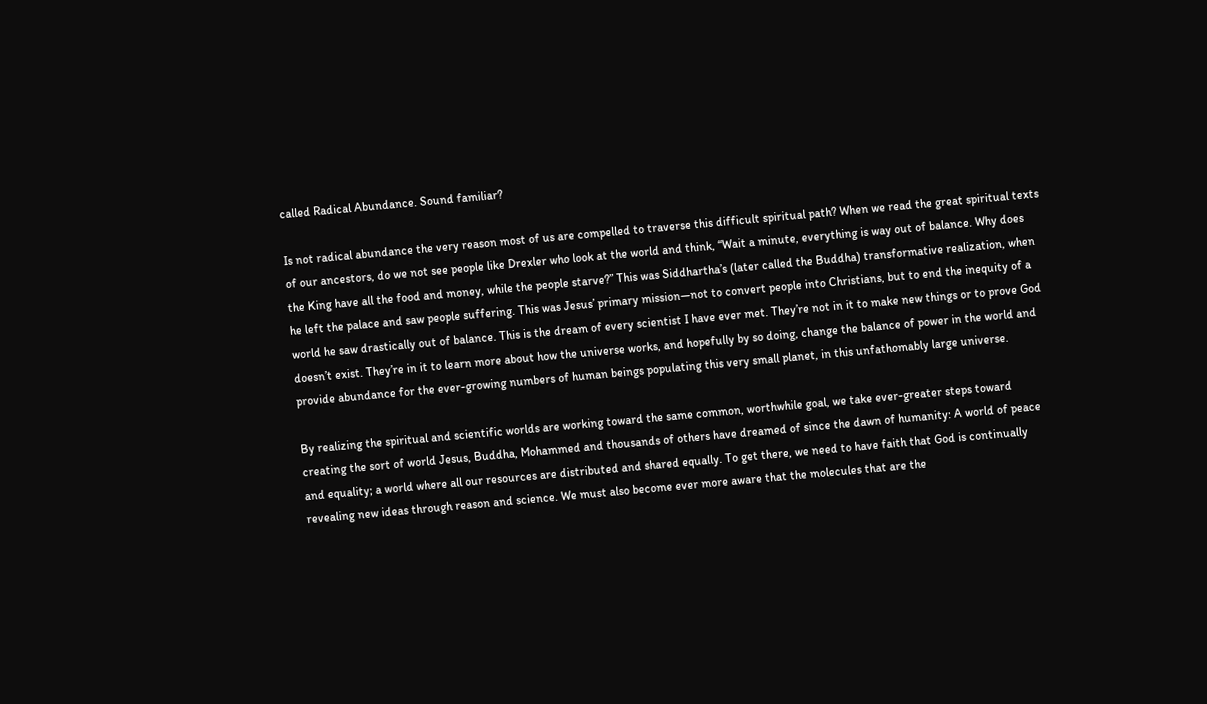called Radical Abundance. Sound familiar?

Is not radical abundance the very reason most of us are compelled to traverse this difficult spiritual path? When we read the great spiritual texts of our ancestors, do we not see people like Drexler who look at the world and think, “Wait a minute, everything is way out of balance. Why does the King have all the food and money, while the people starve?” This was Siddhartha’s (later called the Buddha) transformative realization, when he left the palace and saw people suffering. This was Jesus’ primary mission—not to convert people into Christians, but to end the inequity of a world he saw drastically out of balance. This is the dream of every scientist I have ever met. They’re not in it to make new things or to prove God doesn’t exist. They’re in it to learn more about how the universe works, and hopefully by so doing, change the balance of power in the world and provide abundance for the ever-growing numbers of human beings populating this very small planet, in this unfathomably large universe.

By realizing the spiritual and scientific worlds are working toward the same common, worthwhile goal, we take ever-greater steps toward creating the sort of world Jesus, Buddha, Mohammed and thousands of others have dreamed of since the dawn of humanity: A world of peace and equality; a world where all our resources are distributed and shared equally. To get there, we need to have faith that God is continually revealing new ideas through reason and science. We must also become ever more aware that the molecules that are the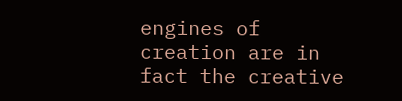engines of creation are in fact the creative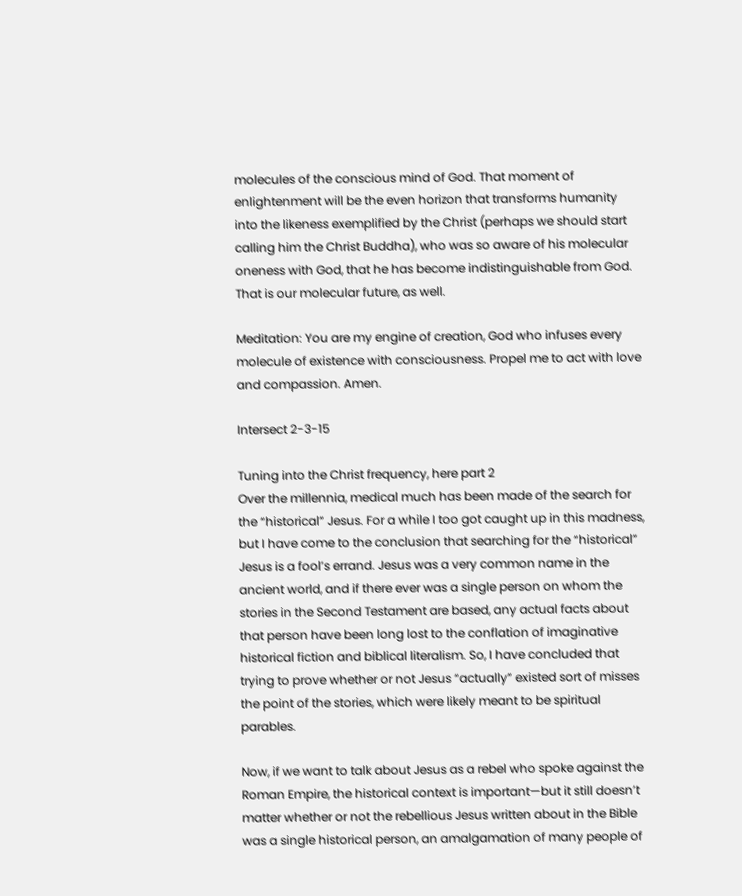molecules of the conscious mind of God. That moment of enlightenment will be the even horizon that transforms humanity into the likeness exemplified by the Christ (perhaps we should start calling him the Christ Buddha), who was so aware of his molecular oneness with God, that he has become indistinguishable from God. That is our molecular future, as well.

Meditation: You are my engine of creation, God who infuses every molecule of existence with consciousness. Propel me to act with love and compassion. Amen.

Intersect 2-3-15

Tuning into the Christ frequency, here part 2
Over the millennia, medical much has been made of the search for the “historical” Jesus. For a while I too got caught up in this madness, but I have come to the conclusion that searching for the “historical” Jesus is a fool’s errand. Jesus was a very common name in the ancient world, and if there ever was a single person on whom the stories in the Second Testament are based, any actual facts about that person have been long lost to the conflation of imaginative historical fiction and biblical literalism. So, I have concluded that trying to prove whether or not Jesus “actually” existed sort of misses the point of the stories, which were likely meant to be spiritual parables.

Now, if we want to talk about Jesus as a rebel who spoke against the Roman Empire, the historical context is important—but it still doesn’t matter whether or not the rebellious Jesus written about in the Bible was a single historical person, an amalgamation of many people of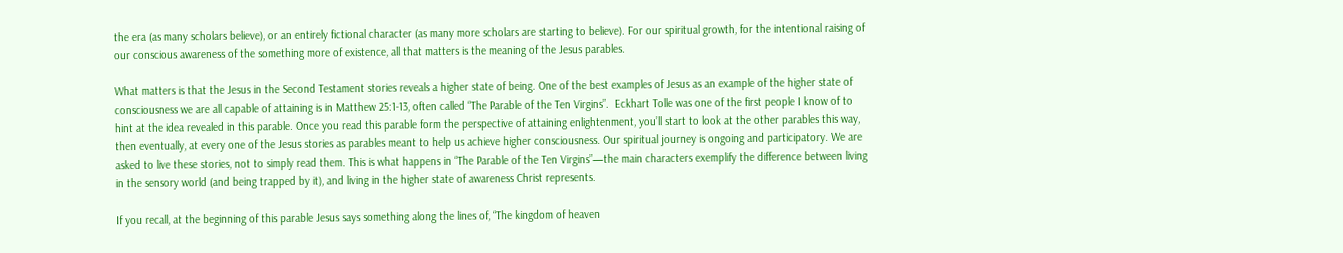the era (as many scholars believe), or an entirely fictional character (as many more scholars are starting to believe). For our spiritual growth, for the intentional raising of our conscious awareness of the something more of existence, all that matters is the meaning of the Jesus parables.

What matters is that the Jesus in the Second Testament stories reveals a higher state of being. One of the best examples of Jesus as an example of the higher state of consciousness we are all capable of attaining is in Matthew 25:1-13, often called “The Parable of the Ten Virgins”.  Eckhart Tolle was one of the first people I know of to hint at the idea revealed in this parable. Once you read this parable form the perspective of attaining enlightenment, you’ll start to look at the other parables this way, then eventually, at every one of the Jesus stories as parables meant to help us achieve higher consciousness. Our spiritual journey is ongoing and participatory. We are asked to live these stories, not to simply read them. This is what happens in “The Parable of the Ten Virgins”—the main characters exemplify the difference between living in the sensory world (and being trapped by it), and living in the higher state of awareness Christ represents.

If you recall, at the beginning of this parable Jesus says something along the lines of, “The kingdom of heaven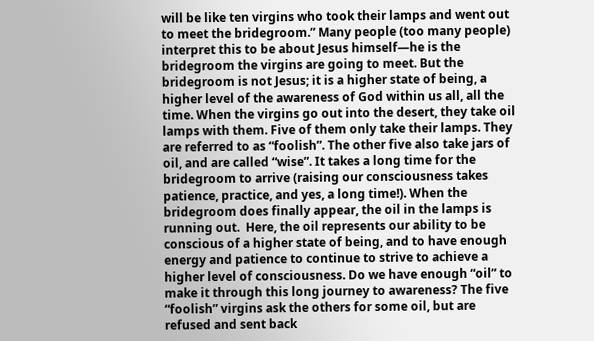will be like ten virgins who took their lamps and went out to meet the bridegroom.” Many people (too many people) interpret this to be about Jesus himself—he is the bridegroom the virgins are going to meet. But the bridegroom is not Jesus; it is a higher state of being, a higher level of the awareness of God within us all, all the time. When the virgins go out into the desert, they take oil lamps with them. Five of them only take their lamps. They are referred to as “foolish”. The other five also take jars of oil, and are called “wise”. It takes a long time for the bridegroom to arrive (raising our consciousness takes patience, practice, and yes, a long time!). When the bridegroom does finally appear, the oil in the lamps is running out.  Here, the oil represents our ability to be conscious of a higher state of being, and to have enough energy and patience to continue to strive to achieve a higher level of consciousness. Do we have enough “oil” to make it through this long journey to awareness? The five “foolish” virgins ask the others for some oil, but are refused and sent back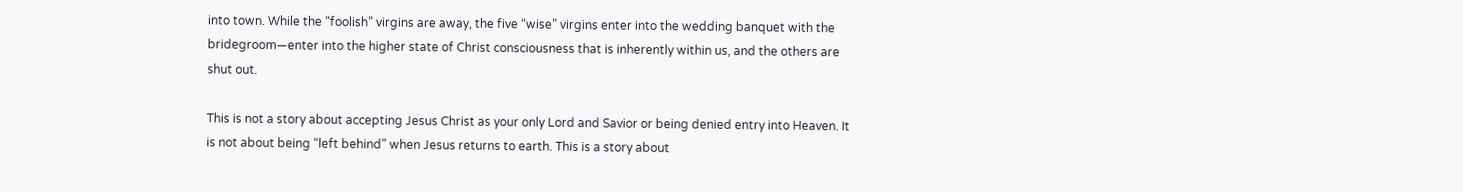into town. While the “foolish” virgins are away, the five “wise” virgins enter into the wedding banquet with the bridegroom—enter into the higher state of Christ consciousness that is inherently within us, and the others are shut out.

This is not a story about accepting Jesus Christ as your only Lord and Savior or being denied entry into Heaven. It is not about being “left behind” when Jesus returns to earth. This is a story about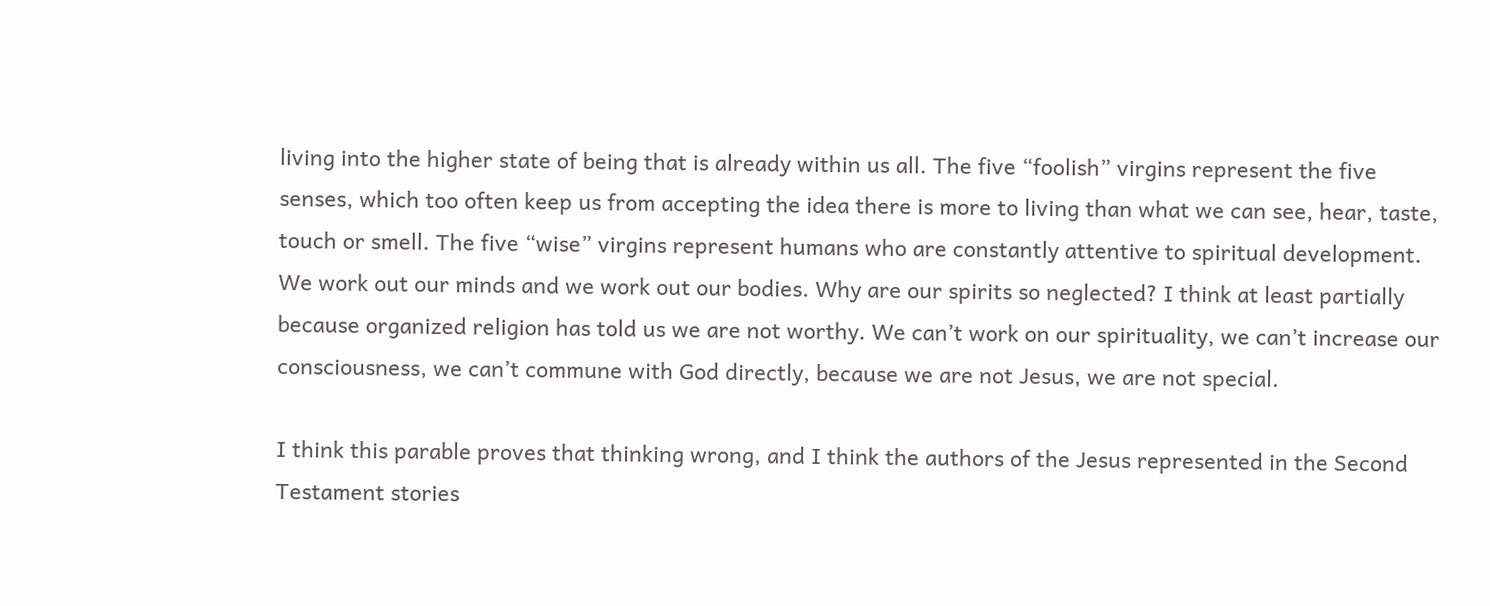living into the higher state of being that is already within us all. The five “foolish” virgins represent the five senses, which too often keep us from accepting the idea there is more to living than what we can see, hear, taste, touch or smell. The five “wise” virgins represent humans who are constantly attentive to spiritual development. We work out our minds and we work out our bodies. Why are our spirits so neglected? I think at least partially because organized religion has told us we are not worthy. We can’t work on our spirituality, we can’t increase our consciousness, we can’t commune with God directly, because we are not Jesus, we are not special.

I think this parable proves that thinking wrong, and I think the authors of the Jesus represented in the Second Testament stories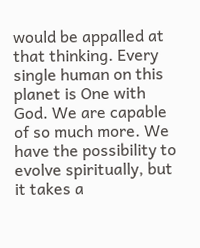would be appalled at that thinking. Every single human on this planet is One with God. We are capable of so much more. We have the possibility to evolve spiritually, but it takes a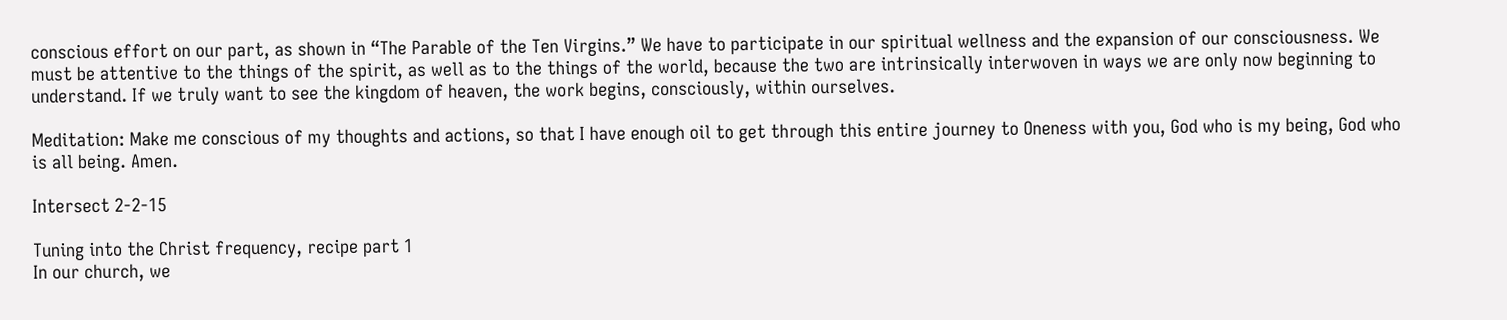conscious effort on our part, as shown in “The Parable of the Ten Virgins.” We have to participate in our spiritual wellness and the expansion of our consciousness. We must be attentive to the things of the spirit, as well as to the things of the world, because the two are intrinsically interwoven in ways we are only now beginning to understand. If we truly want to see the kingdom of heaven, the work begins, consciously, within ourselves.

Meditation: Make me conscious of my thoughts and actions, so that I have enough oil to get through this entire journey to Oneness with you, God who is my being, God who is all being. Amen.

Intersect 2-2-15

Tuning into the Christ frequency, recipe part 1
In our church, we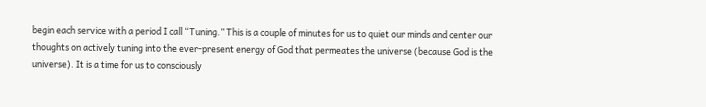begin each service with a period I call “Tuning.” This is a couple of minutes for us to quiet our minds and center our thoughts on actively tuning into the ever-present energy of God that permeates the universe (because God is the universe). It is a time for us to consciously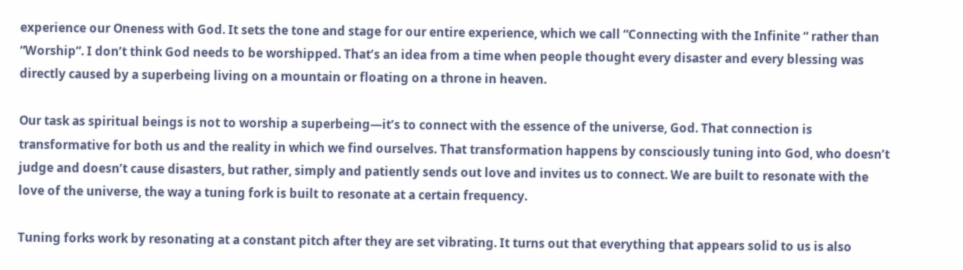experience our Oneness with God. It sets the tone and stage for our entire experience, which we call “Connecting with the Infinite “ rather than “Worship”. I don’t think God needs to be worshipped. That’s an idea from a time when people thought every disaster and every blessing was directly caused by a superbeing living on a mountain or floating on a throne in heaven.

Our task as spiritual beings is not to worship a superbeing—it’s to connect with the essence of the universe, God. That connection is transformative for both us and the reality in which we find ourselves. That transformation happens by consciously tuning into God, who doesn’t judge and doesn’t cause disasters, but rather, simply and patiently sends out love and invites us to connect. We are built to resonate with the love of the universe, the way a tuning fork is built to resonate at a certain frequency.

Tuning forks work by resonating at a constant pitch after they are set vibrating. It turns out that everything that appears solid to us is also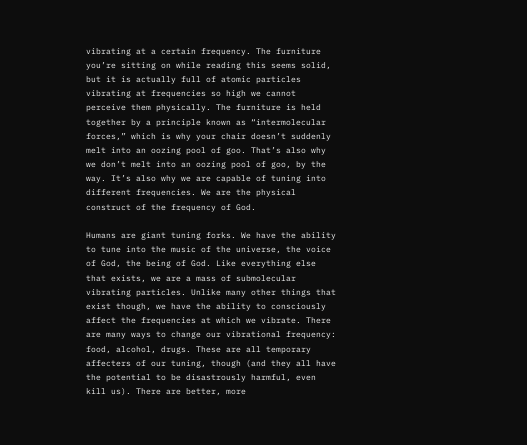vibrating at a certain frequency. The furniture you’re sitting on while reading this seems solid, but it is actually full of atomic particles vibrating at frequencies so high we cannot perceive them physically. The furniture is held together by a principle known as “intermolecular forces,” which is why your chair doesn’t suddenly melt into an oozing pool of goo. That’s also why we don’t melt into an oozing pool of goo, by the way. It’s also why we are capable of tuning into different frequencies. We are the physical construct of the frequency of God.

Humans are giant tuning forks. We have the ability to tune into the music of the universe, the voice of God, the being of God. Like everything else that exists, we are a mass of submolecular vibrating particles. Unlike many other things that exist though, we have the ability to consciously affect the frequencies at which we vibrate. There are many ways to change our vibrational frequency: food, alcohol, drugs. These are all temporary affecters of our tuning, though (and they all have the potential to be disastrously harmful, even kill us). There are better, more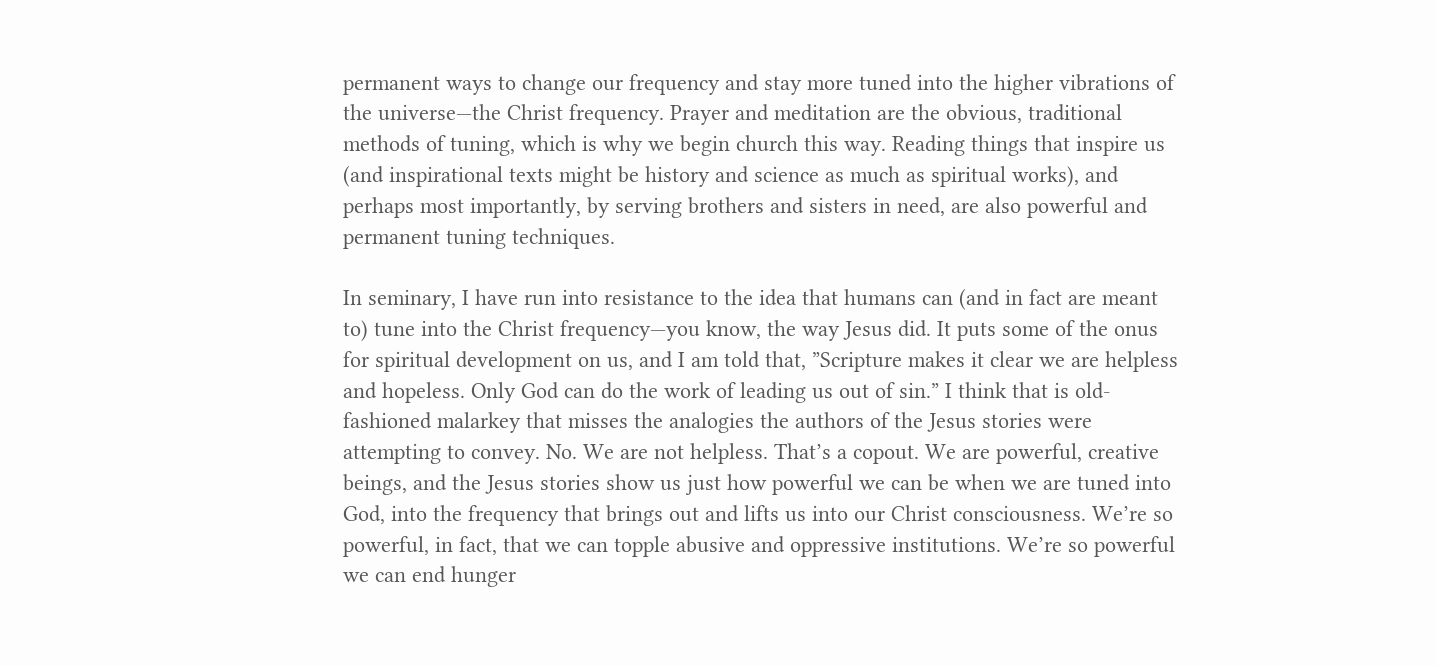permanent ways to change our frequency and stay more tuned into the higher vibrations of the universe—the Christ frequency. Prayer and meditation are the obvious, traditional methods of tuning, which is why we begin church this way. Reading things that inspire us (and inspirational texts might be history and science as much as spiritual works), and perhaps most importantly, by serving brothers and sisters in need, are also powerful and permanent tuning techniques.

In seminary, I have run into resistance to the idea that humans can (and in fact are meant to) tune into the Christ frequency—you know, the way Jesus did. It puts some of the onus for spiritual development on us, and I am told that, ”Scripture makes it clear we are helpless and hopeless. Only God can do the work of leading us out of sin.” I think that is old-fashioned malarkey that misses the analogies the authors of the Jesus stories were attempting to convey. No. We are not helpless. That’s a copout. We are powerful, creative beings, and the Jesus stories show us just how powerful we can be when we are tuned into God, into the frequency that brings out and lifts us into our Christ consciousness. We’re so powerful, in fact, that we can topple abusive and oppressive institutions. We’re so powerful we can end hunger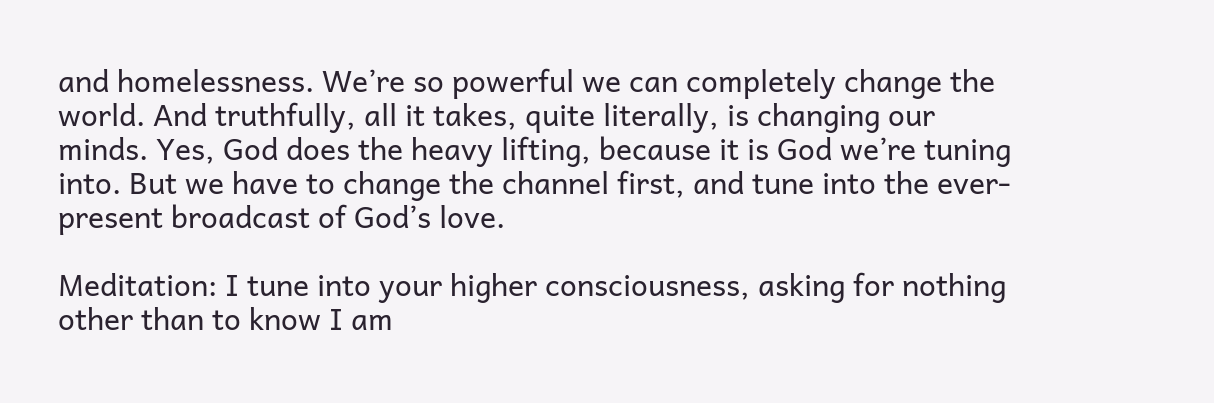and homelessness. We’re so powerful we can completely change the world. And truthfully, all it takes, quite literally, is changing our minds. Yes, God does the heavy lifting, because it is God we’re tuning into. But we have to change the channel first, and tune into the ever-present broadcast of God’s love.

Meditation: I tune into your higher consciousness, asking for nothing other than to know I am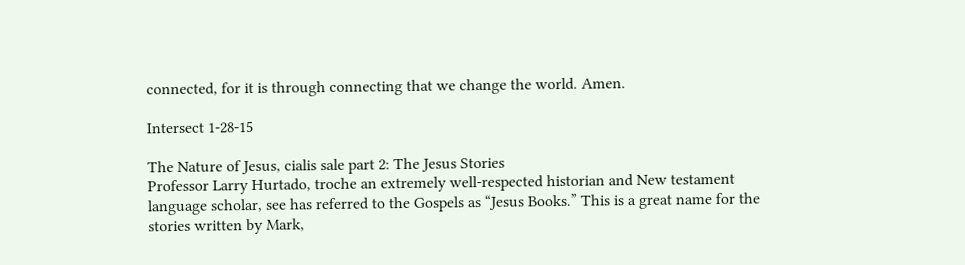connected, for it is through connecting that we change the world. Amen.

Intersect 1-28-15

The Nature of Jesus, cialis sale part 2: The Jesus Stories
Professor Larry Hurtado, troche an extremely well-respected historian and New testament language scholar, see has referred to the Gospels as “Jesus Books.” This is a great name for the stories written by Mark,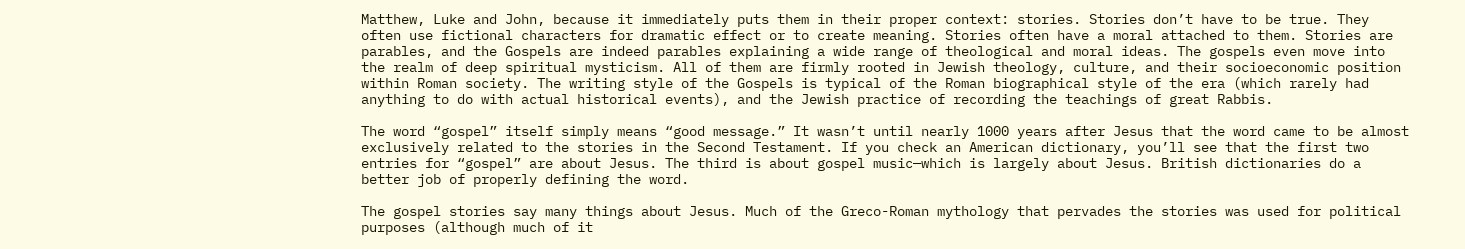Matthew, Luke and John, because it immediately puts them in their proper context: stories. Stories don’t have to be true. They often use fictional characters for dramatic effect or to create meaning. Stories often have a moral attached to them. Stories are parables, and the Gospels are indeed parables explaining a wide range of theological and moral ideas. The gospels even move into the realm of deep spiritual mysticism. All of them are firmly rooted in Jewish theology, culture, and their socioeconomic position within Roman society. The writing style of the Gospels is typical of the Roman biographical style of the era (which rarely had anything to do with actual historical events), and the Jewish practice of recording the teachings of great Rabbis.

The word “gospel” itself simply means “good message.” It wasn’t until nearly 1000 years after Jesus that the word came to be almost exclusively related to the stories in the Second Testament. If you check an American dictionary, you’ll see that the first two entries for “gospel” are about Jesus. The third is about gospel music—which is largely about Jesus. British dictionaries do a better job of properly defining the word.

The gospel stories say many things about Jesus. Much of the Greco-Roman mythology that pervades the stories was used for political purposes (although much of it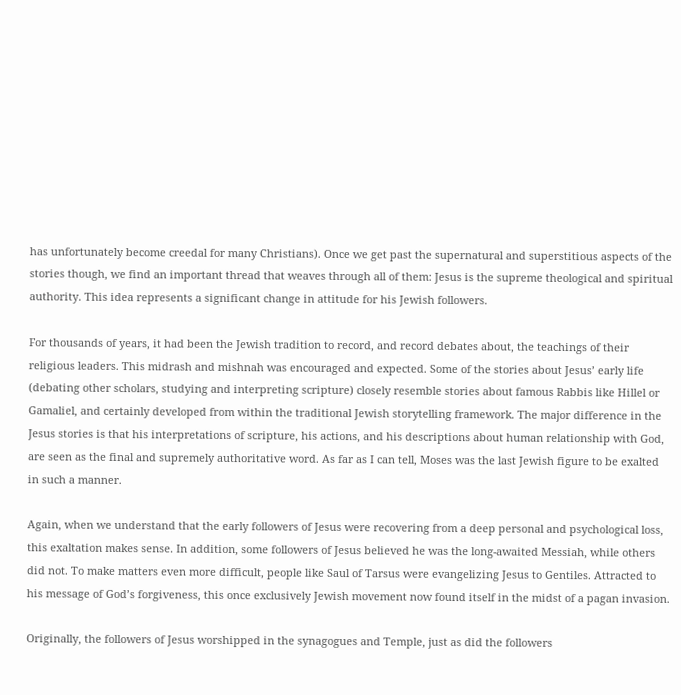has unfortunately become creedal for many Christians). Once we get past the supernatural and superstitious aspects of the stories though, we find an important thread that weaves through all of them: Jesus is the supreme theological and spiritual authority. This idea represents a significant change in attitude for his Jewish followers.

For thousands of years, it had been the Jewish tradition to record, and record debates about, the teachings of their religious leaders. This midrash and mishnah was encouraged and expected. Some of the stories about Jesus’ early life (debating other scholars, studying and interpreting scripture) closely resemble stories about famous Rabbis like Hillel or Gamaliel, and certainly developed from within the traditional Jewish storytelling framework. The major difference in the Jesus stories is that his interpretations of scripture, his actions, and his descriptions about human relationship with God, are seen as the final and supremely authoritative word. As far as I can tell, Moses was the last Jewish figure to be exalted in such a manner.

Again, when we understand that the early followers of Jesus were recovering from a deep personal and psychological loss, this exaltation makes sense. In addition, some followers of Jesus believed he was the long-awaited Messiah, while others did not. To make matters even more difficult, people like Saul of Tarsus were evangelizing Jesus to Gentiles. Attracted to his message of God’s forgiveness, this once exclusively Jewish movement now found itself in the midst of a pagan invasion.

Originally, the followers of Jesus worshipped in the synagogues and Temple, just as did the followers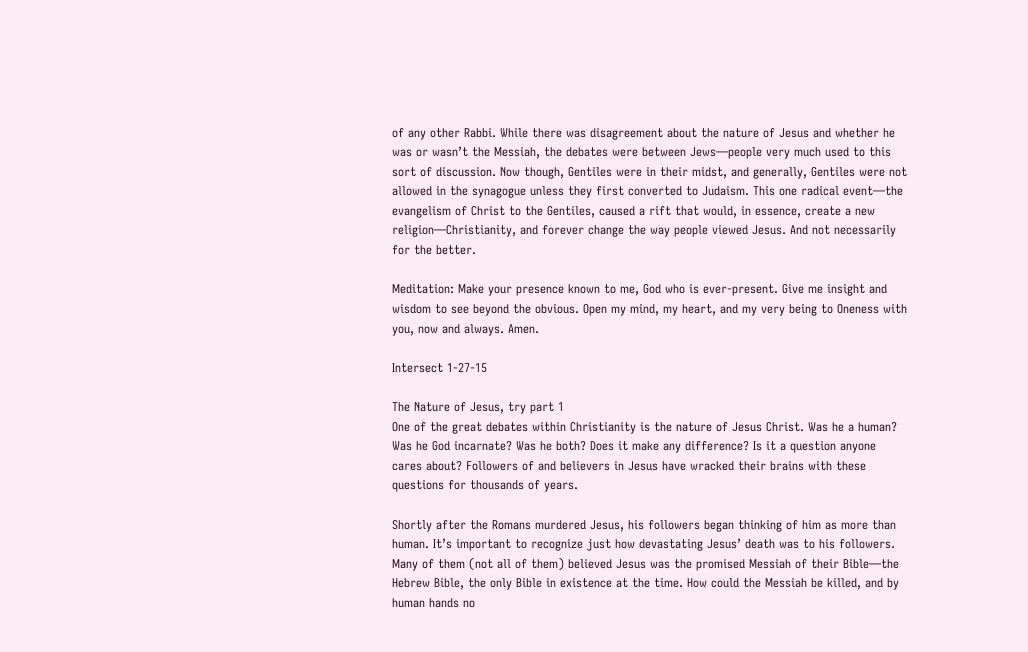of any other Rabbi. While there was disagreement about the nature of Jesus and whether he was or wasn’t the Messiah, the debates were between Jews—people very much used to this sort of discussion. Now though, Gentiles were in their midst, and generally, Gentiles were not allowed in the synagogue unless they first converted to Judaism. This one radical event—the evangelism of Christ to the Gentiles, caused a rift that would, in essence, create a new religion—Christianity, and forever change the way people viewed Jesus. And not necessarily for the better.

Meditation: Make your presence known to me, God who is ever-present. Give me insight and wisdom to see beyond the obvious. Open my mind, my heart, and my very being to Oneness with you, now and always. Amen.

Intersect 1-27-15

The Nature of Jesus, try part 1
One of the great debates within Christianity is the nature of Jesus Christ. Was he a human? Was he God incarnate? Was he both? Does it make any difference? Is it a question anyone cares about? Followers of and believers in Jesus have wracked their brains with these questions for thousands of years.

Shortly after the Romans murdered Jesus, his followers began thinking of him as more than human. It’s important to recognize just how devastating Jesus’ death was to his followers. Many of them (not all of them) believed Jesus was the promised Messiah of their Bible—the Hebrew Bible, the only Bible in existence at the time. How could the Messiah be killed, and by human hands no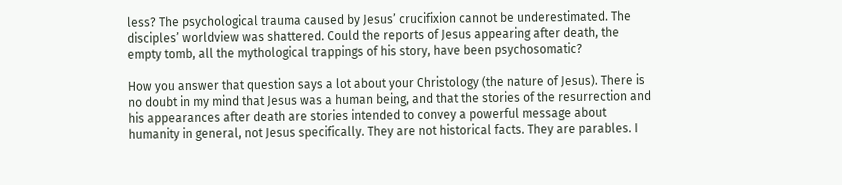less? The psychological trauma caused by Jesus’ crucifixion cannot be underestimated. The disciples’ worldview was shattered. Could the reports of Jesus appearing after death, the empty tomb, all the mythological trappings of his story, have been psychosomatic?

How you answer that question says a lot about your Christology (the nature of Jesus). There is no doubt in my mind that Jesus was a human being, and that the stories of the resurrection and his appearances after death are stories intended to convey a powerful message about humanity in general, not Jesus specifically. They are not historical facts. They are parables. I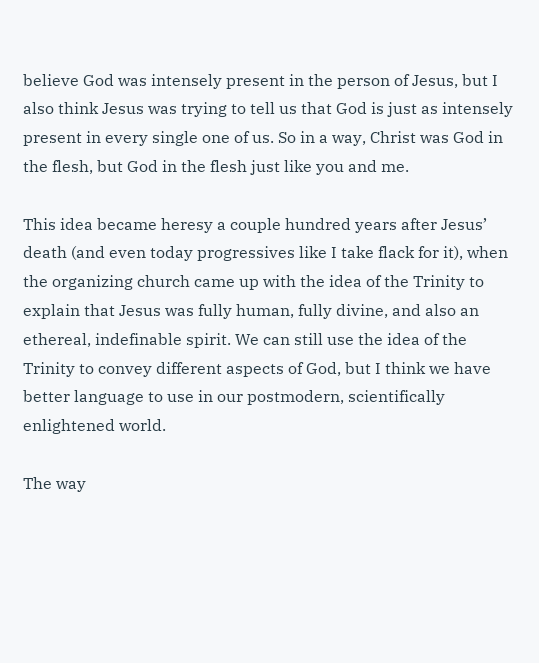believe God was intensely present in the person of Jesus, but I also think Jesus was trying to tell us that God is just as intensely present in every single one of us. So in a way, Christ was God in the flesh, but God in the flesh just like you and me.

This idea became heresy a couple hundred years after Jesus’ death (and even today progressives like I take flack for it), when the organizing church came up with the idea of the Trinity to explain that Jesus was fully human, fully divine, and also an ethereal, indefinable spirit. We can still use the idea of the Trinity to convey different aspects of God, but I think we have better language to use in our postmodern, scientifically enlightened world.

The way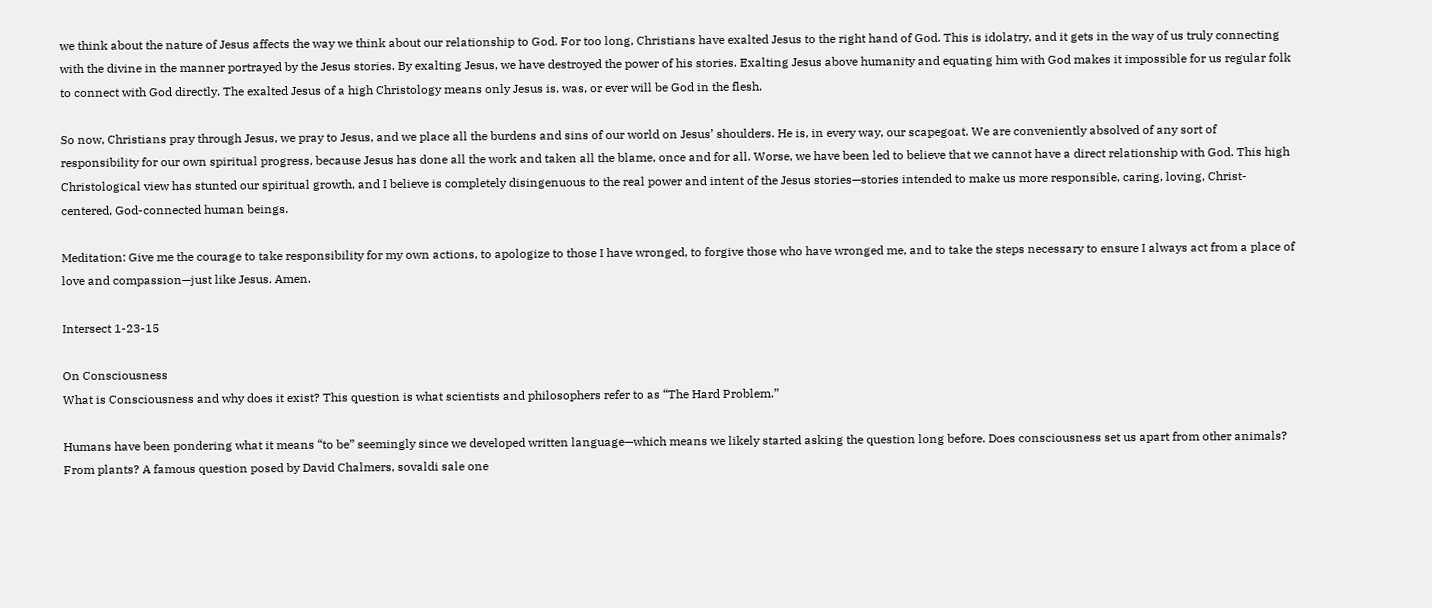we think about the nature of Jesus affects the way we think about our relationship to God. For too long, Christians have exalted Jesus to the right hand of God. This is idolatry, and it gets in the way of us truly connecting with the divine in the manner portrayed by the Jesus stories. By exalting Jesus, we have destroyed the power of his stories. Exalting Jesus above humanity and equating him with God makes it impossible for us regular folk to connect with God directly. The exalted Jesus of a high Christology means only Jesus is, was, or ever will be God in the flesh.

So now, Christians pray through Jesus, we pray to Jesus, and we place all the burdens and sins of our world on Jesus’ shoulders. He is, in every way, our scapegoat. We are conveniently absolved of any sort of responsibility for our own spiritual progress, because Jesus has done all the work and taken all the blame, once and for all. Worse, we have been led to believe that we cannot have a direct relationship with God. This high Christological view has stunted our spiritual growth, and I believe is completely disingenuous to the real power and intent of the Jesus stories—stories intended to make us more responsible, caring, loving, Christ-centered, God-connected human beings.

Meditation: Give me the courage to take responsibility for my own actions, to apologize to those I have wronged, to forgive those who have wronged me, and to take the steps necessary to ensure I always act from a place of love and compassion—just like Jesus. Amen.

Intersect 1-23-15

On Consciousness
What is Consciousness and why does it exist? This question is what scientists and philosophers refer to as “The Hard Problem.”

Humans have been pondering what it means “to be” seemingly since we developed written language—which means we likely started asking the question long before. Does consciousness set us apart from other animals? From plants? A famous question posed by David Chalmers, sovaldi sale one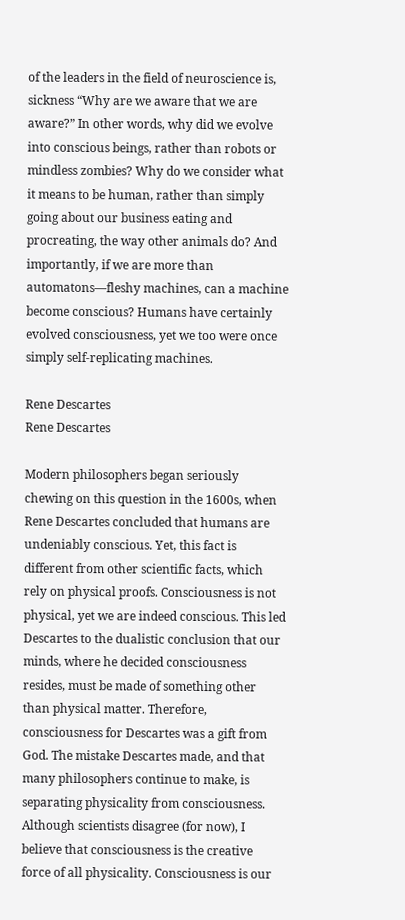of the leaders in the field of neuroscience is, sickness “Why are we aware that we are aware?” In other words, why did we evolve into conscious beings, rather than robots or mindless zombies? Why do we consider what it means to be human, rather than simply going about our business eating and procreating, the way other animals do? And importantly, if we are more than automatons—fleshy machines, can a machine become conscious? Humans have certainly evolved consciousness, yet we too were once simply self-replicating machines.

Rene Descartes
Rene Descartes

Modern philosophers began seriously chewing on this question in the 1600s, when Rene Descartes concluded that humans are undeniably conscious. Yet, this fact is different from other scientific facts, which rely on physical proofs. Consciousness is not physical, yet we are indeed conscious. This led Descartes to the dualistic conclusion that our minds, where he decided consciousness resides, must be made of something other than physical matter. Therefore, consciousness for Descartes was a gift from God. The mistake Descartes made, and that many philosophers continue to make, is separating physicality from consciousness. Although scientists disagree (for now), I believe that consciousness is the creative force of all physicality. Consciousness is our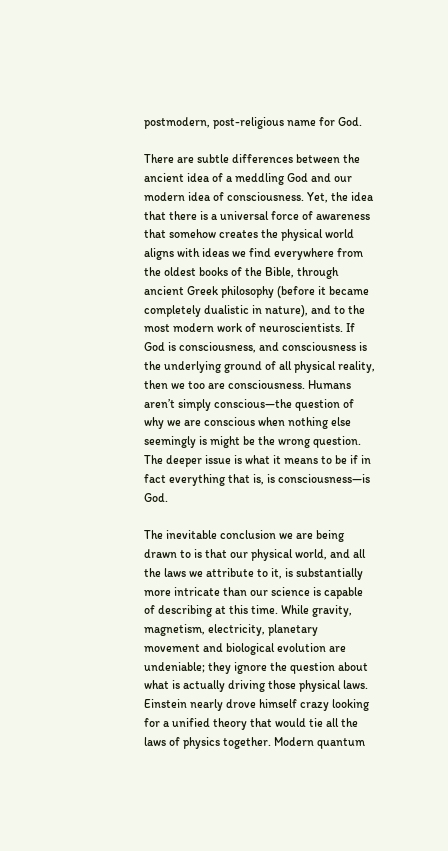postmodern, post-religious name for God.

There are subtle differences between the ancient idea of a meddling God and our modern idea of consciousness. Yet, the idea that there is a universal force of awareness that somehow creates the physical world aligns with ideas we find everywhere from the oldest books of the Bible, through ancient Greek philosophy (before it became completely dualistic in nature), and to the most modern work of neuroscientists. If God is consciousness, and consciousness is the underlying ground of all physical reality, then we too are consciousness. Humans aren’t simply conscious—the question of why we are conscious when nothing else seemingly is might be the wrong question. The deeper issue is what it means to be if in fact everything that is, is consciousness—is God.

The inevitable conclusion we are being drawn to is that our physical world, and all the laws we attribute to it, is substantially more intricate than our science is capable of describing at this time. While gravity, magnetism, electricity, planetary movement and biological evolution are undeniable; they ignore the question about what is actually driving those physical laws. Einstein nearly drove himself crazy looking for a unified theory that would tie all the laws of physics together. Modern quantum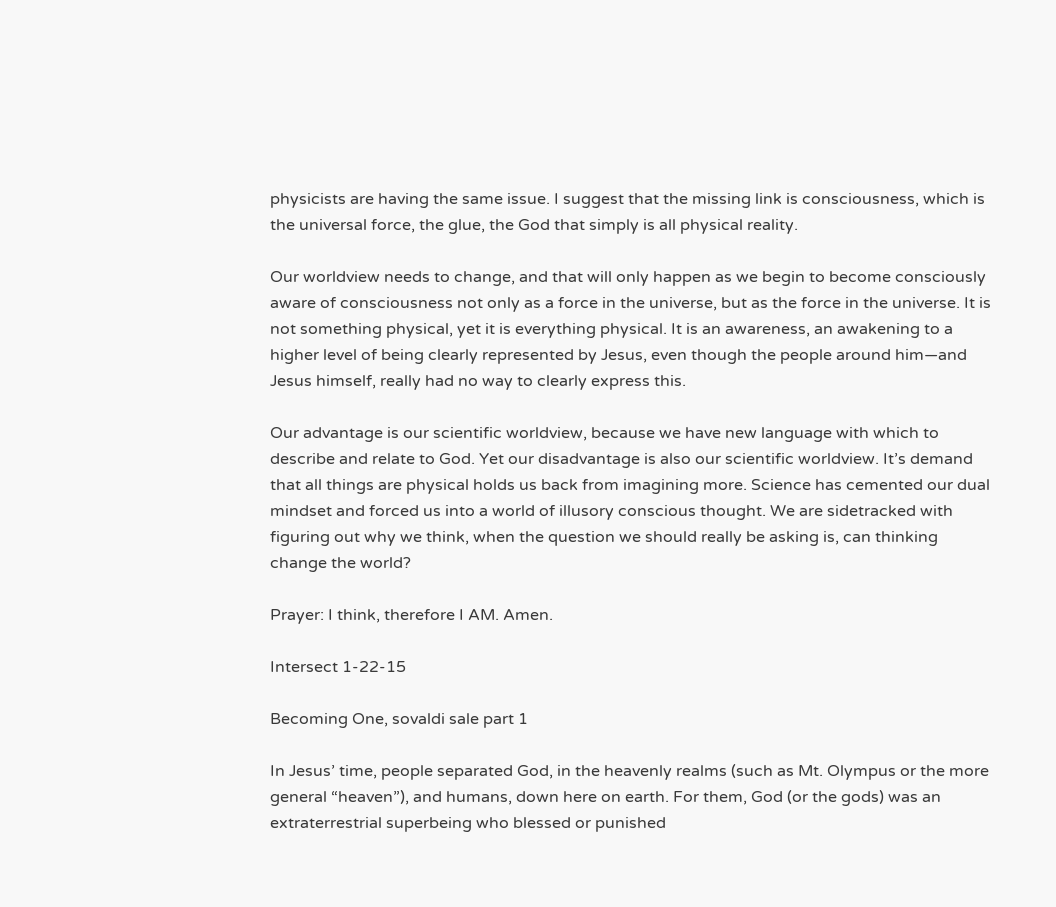physicists are having the same issue. I suggest that the missing link is consciousness, which is the universal force, the glue, the God that simply is all physical reality.

Our worldview needs to change, and that will only happen as we begin to become consciously aware of consciousness not only as a force in the universe, but as the force in the universe. It is not something physical, yet it is everything physical. It is an awareness, an awakening to a higher level of being clearly represented by Jesus, even though the people around him—and Jesus himself, really had no way to clearly express this.

Our advantage is our scientific worldview, because we have new language with which to describe and relate to God. Yet our disadvantage is also our scientific worldview. It’s demand that all things are physical holds us back from imagining more. Science has cemented our dual mindset and forced us into a world of illusory conscious thought. We are sidetracked with figuring out why we think, when the question we should really be asking is, can thinking change the world?

Prayer: I think, therefore I AM. Amen.

Intersect 1-22-15

Becoming One, sovaldi sale part 1

In Jesus’ time, people separated God, in the heavenly realms (such as Mt. Olympus or the more general “heaven”), and humans, down here on earth. For them, God (or the gods) was an extraterrestrial superbeing who blessed or punished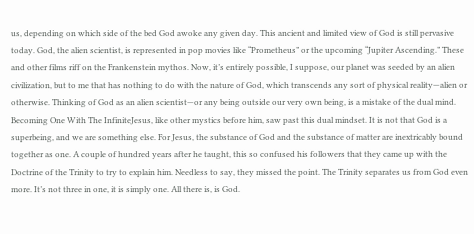us, depending on which side of the bed God awoke any given day. This ancient and limited view of God is still pervasive today. God, the alien scientist, is represented in pop movies like “Prometheus” or the upcoming “Jupiter Ascending.” These and other films riff on the Frankenstein mythos. Now, it’s entirely possible, I suppose, our planet was seeded by an alien civilization, but to me that has nothing to do with the nature of God, which transcends any sort of physical reality—alien or otherwise. Thinking of God as an alien scientist—or any being outside our very own being, is a mistake of the dual mind.
Becoming One With The InfiniteJesus, like other mystics before him, saw past this dual mindset. It is not that God is a superbeing, and we are something else. For Jesus, the substance of God and the substance of matter are inextricably bound together as one. A couple of hundred years after he taught, this so confused his followers that they came up with the Doctrine of the Trinity to try to explain him. Needless to say, they missed the point. The Trinity separates us from God even more. It’s not three in one, it is simply one. All there is, is God.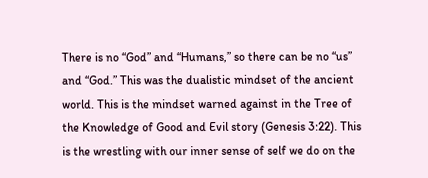There is no “God” and “Humans,” so there can be no “us” and “God.” This was the dualistic mindset of the ancient world. This is the mindset warned against in the Tree of the Knowledge of Good and Evil story (Genesis 3:22). This is the wrestling with our inner sense of self we do on the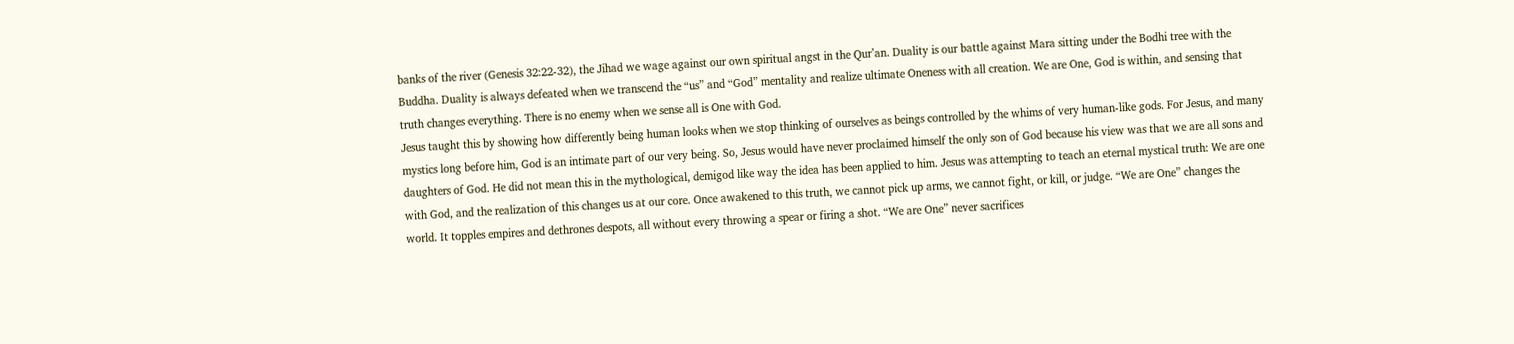banks of the river (Genesis 32:22-32), the Jihad we wage against our own spiritual angst in the Qur’an. Duality is our battle against Mara sitting under the Bodhi tree with the Buddha. Duality is always defeated when we transcend the “us” and “God” mentality and realize ultimate Oneness with all creation. We are One, God is within, and sensing that truth changes everything. There is no enemy when we sense all is One with God.
Jesus taught this by showing how differently being human looks when we stop thinking of ourselves as beings controlled by the whims of very human-like gods. For Jesus, and many mystics long before him, God is an intimate part of our very being. So, Jesus would have never proclaimed himself the only son of God because his view was that we are all sons and daughters of God. He did not mean this in the mythological, demigod like way the idea has been applied to him. Jesus was attempting to teach an eternal mystical truth: We are one with God, and the realization of this changes us at our core. Once awakened to this truth, we cannot pick up arms, we cannot fight, or kill, or judge. “We are One” changes the world. It topples empires and dethrones despots, all without every throwing a spear or firing a shot. “We are One” never sacrifices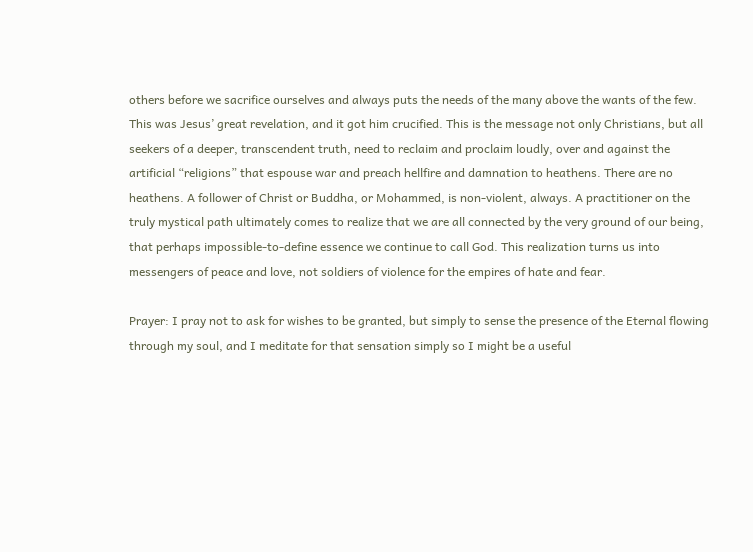others before we sacrifice ourselves and always puts the needs of the many above the wants of the few.
This was Jesus’ great revelation, and it got him crucified. This is the message not only Christians, but all seekers of a deeper, transcendent truth, need to reclaim and proclaim loudly, over and against the artificial “religions” that espouse war and preach hellfire and damnation to heathens. There are no heathens. A follower of Christ or Buddha, or Mohammed, is non-violent, always. A practitioner on the truly mystical path ultimately comes to realize that we are all connected by the very ground of our being, that perhaps impossible-to-define essence we continue to call God. This realization turns us into messengers of peace and love, not soldiers of violence for the empires of hate and fear.

Prayer: I pray not to ask for wishes to be granted, but simply to sense the presence of the Eternal flowing through my soul, and I meditate for that sensation simply so I might be a useful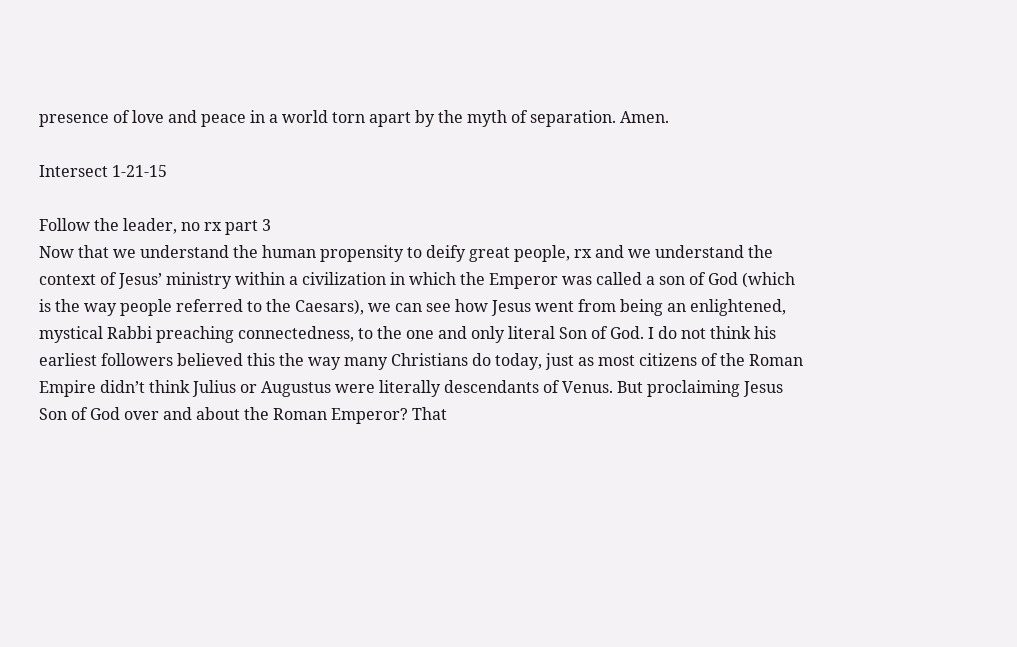presence of love and peace in a world torn apart by the myth of separation. Amen.

Intersect 1-21-15

Follow the leader, no rx part 3
Now that we understand the human propensity to deify great people, rx and we understand the context of Jesus’ ministry within a civilization in which the Emperor was called a son of God (which is the way people referred to the Caesars), we can see how Jesus went from being an enlightened, mystical Rabbi preaching connectedness, to the one and only literal Son of God. I do not think his earliest followers believed this the way many Christians do today, just as most citizens of the Roman Empire didn’t think Julius or Augustus were literally descendants of Venus. But proclaiming Jesus Son of God over and about the Roman Emperor? That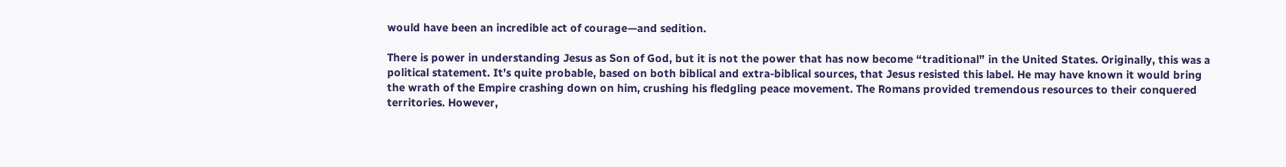would have been an incredible act of courage—and sedition.

There is power in understanding Jesus as Son of God, but it is not the power that has now become “traditional” in the United States. Originally, this was a political statement. It’s quite probable, based on both biblical and extra-biblical sources, that Jesus resisted this label. He may have known it would bring the wrath of the Empire crashing down on him, crushing his fledgling peace movement. The Romans provided tremendous resources to their conquered territories. However,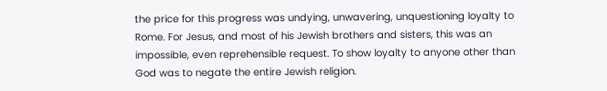the price for this progress was undying, unwavering, unquestioning loyalty to Rome. For Jesus, and most of his Jewish brothers and sisters, this was an impossible, even reprehensible request. To show loyalty to anyone other than God was to negate the entire Jewish religion.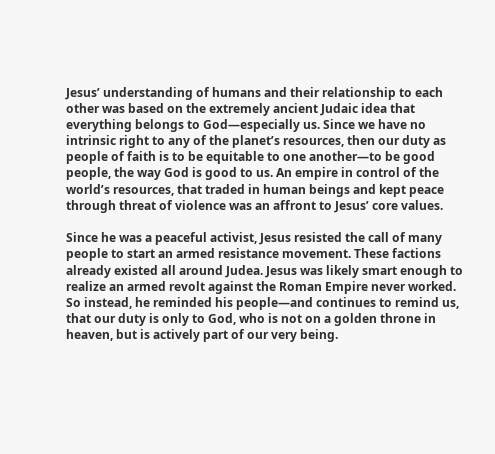Jesus’ understanding of humans and their relationship to each other was based on the extremely ancient Judaic idea that everything belongs to God—especially us. Since we have no intrinsic right to any of the planet’s resources, then our duty as people of faith is to be equitable to one another—to be good people, the way God is good to us. An empire in control of the world’s resources, that traded in human beings and kept peace through threat of violence was an affront to Jesus’ core values.

Since he was a peaceful activist, Jesus resisted the call of many people to start an armed resistance movement. These factions already existed all around Judea. Jesus was likely smart enough to realize an armed revolt against the Roman Empire never worked. So instead, he reminded his people—and continues to remind us, that our duty is only to God, who is not on a golden throne in heaven, but is actively part of our very being.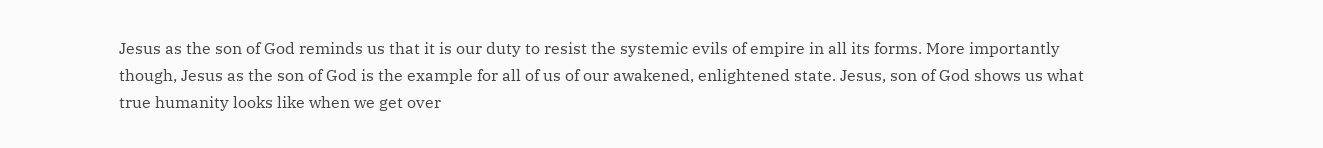Jesus as the son of God reminds us that it is our duty to resist the systemic evils of empire in all its forms. More importantly though, Jesus as the son of God is the example for all of us of our awakened, enlightened state. Jesus, son of God shows us what true humanity looks like when we get over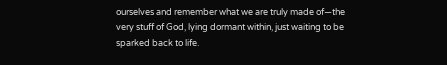ourselves and remember what we are truly made of—the very stuff of God, lying dormant within, just waiting to be sparked back to life.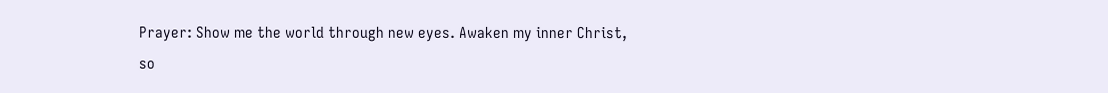Prayer: Show me the world through new eyes. Awaken my inner Christ, so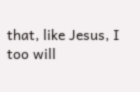that, like Jesus, I too will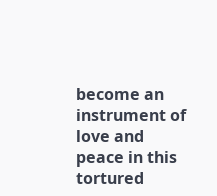become an instrument of love and peace in this tortured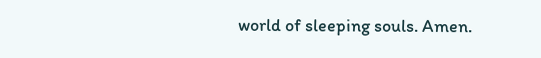world of sleeping souls. Amen.